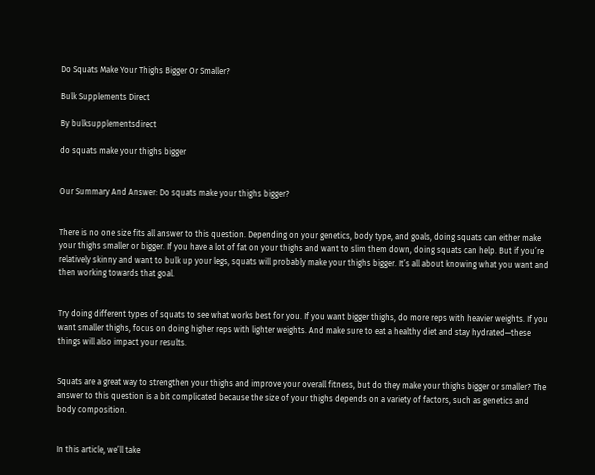Do Squats Make Your Thighs Bigger Or Smaller?

Bulk Supplements Direct

By bulksupplementsdirect

do squats make your thighs bigger


Our Summary And Answer: Do squats make your thighs bigger?


There is no one size fits all answer to this question. Depending on your genetics, body type, and goals, doing squats can either make your thighs smaller or bigger. If you have a lot of fat on your thighs and want to slim them down, doing squats can help. But if you’re relatively skinny and want to bulk up your legs, squats will probably make your thighs bigger. It’s all about knowing what you want and then working towards that goal.


Try doing different types of squats to see what works best for you. If you want bigger thighs, do more reps with heavier weights. If you want smaller thighs, focus on doing higher reps with lighter weights. And make sure to eat a healthy diet and stay hydrated—these things will also impact your results.


Squats are a great way to strengthen your thighs and improve your overall fitness, but do they make your thighs bigger or smaller? The answer to this question is a bit complicated because the size of your thighs depends on a variety of factors, such as genetics and body composition.


In this article, we’ll take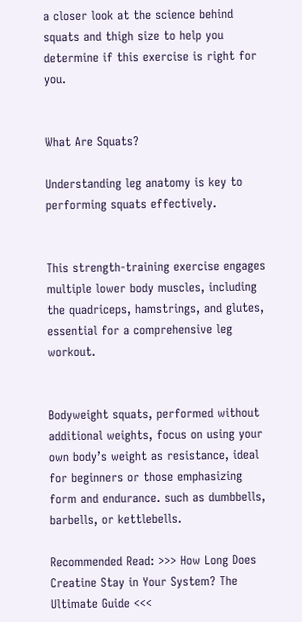a closer look at the science behind squats and thigh size to help you determine if this exercise is right for you.


What Are Squats?

Understanding leg anatomy is key to performing squats effectively.


This strength-training exercise engages multiple lower body muscles, including the quadriceps, hamstrings, and glutes, essential for a comprehensive leg workout.


Bodyweight squats, performed without additional weights, focus on using your own body’s weight as resistance, ideal for beginners or those emphasizing form and endurance. such as dumbbells, barbells, or kettlebells.

Recommended Read: >>> How Long Does Creatine Stay in Your System? The Ultimate Guide <<<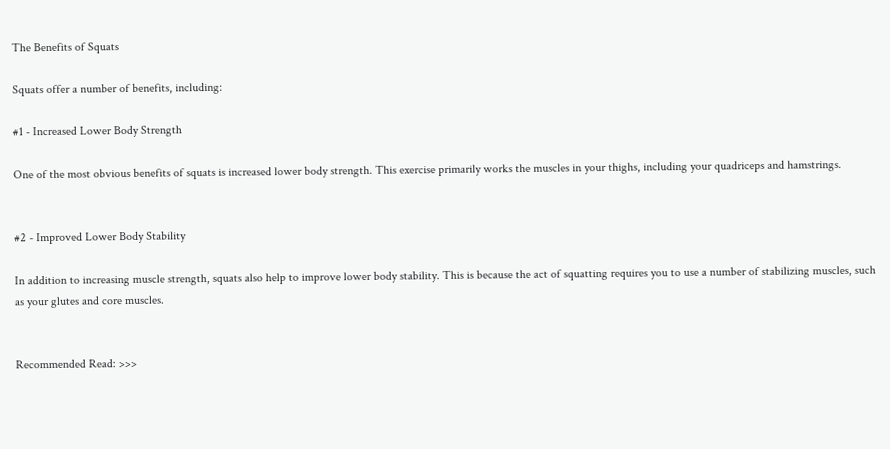The Benefits of Squats

Squats offer a number of benefits, including:

#1 - Increased Lower Body Strength

One of the most obvious benefits of squats is increased lower body strength. This exercise primarily works the muscles in your thighs, including your quadriceps and hamstrings.


#2 - Improved Lower Body Stability

In addition to increasing muscle strength, squats also help to improve lower body stability. This is because the act of squatting requires you to use a number of stabilizing muscles, such as your glutes and core muscles.


Recommended Read: >>>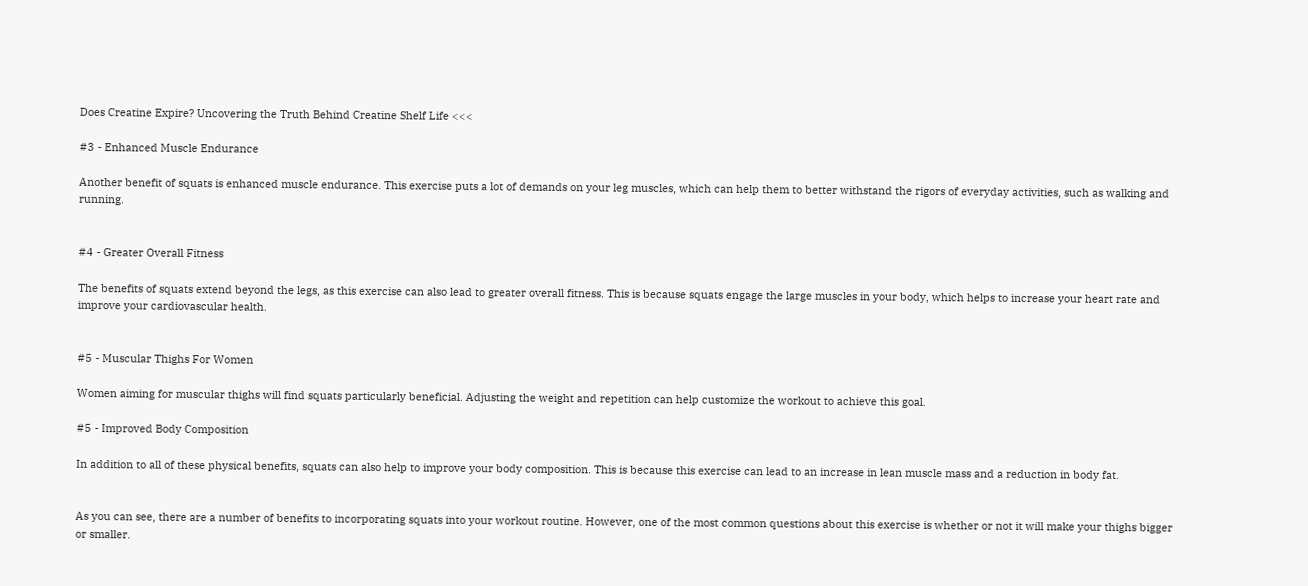Does Creatine Expire? Uncovering the Truth Behind Creatine Shelf Life <<<

#3 - Enhanced Muscle Endurance

Another benefit of squats is enhanced muscle endurance. This exercise puts a lot of demands on your leg muscles, which can help them to better withstand the rigors of everyday activities, such as walking and running.


#4 - Greater Overall Fitness

The benefits of squats extend beyond the legs, as this exercise can also lead to greater overall fitness. This is because squats engage the large muscles in your body, which helps to increase your heart rate and improve your cardiovascular health.


#5 - Muscular Thighs For Women

Women aiming for muscular thighs will find squats particularly beneficial. Adjusting the weight and repetition can help customize the workout to achieve this goal.

#5 - Improved Body Composition

In addition to all of these physical benefits, squats can also help to improve your body composition. This is because this exercise can lead to an increase in lean muscle mass and a reduction in body fat.


As you can see, there are a number of benefits to incorporating squats into your workout routine. However, one of the most common questions about this exercise is whether or not it will make your thighs bigger or smaller.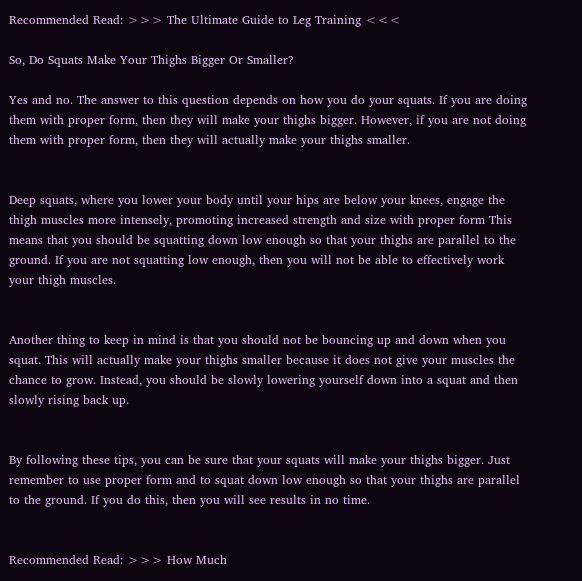Recommended Read: >>> The Ultimate Guide to Leg Training <<<

So, Do Squats Make Your Thighs Bigger Or Smaller?

Yes and no. The answer to this question depends on how you do your squats. If you are doing them with proper form, then they will make your thighs bigger. However, if you are not doing them with proper form, then they will actually make your thighs smaller.


Deep squats, where you lower your body until your hips are below your knees, engage the thigh muscles more intensely, promoting increased strength and size with proper form This means that you should be squatting down low enough so that your thighs are parallel to the ground. If you are not squatting low enough, then you will not be able to effectively work your thigh muscles.


Another thing to keep in mind is that you should not be bouncing up and down when you squat. This will actually make your thighs smaller because it does not give your muscles the chance to grow. Instead, you should be slowly lowering yourself down into a squat and then slowly rising back up.


By following these tips, you can be sure that your squats will make your thighs bigger. Just remember to use proper form and to squat down low enough so that your thighs are parallel to the ground. If you do this, then you will see results in no time.


Recommended Read: >>> How Much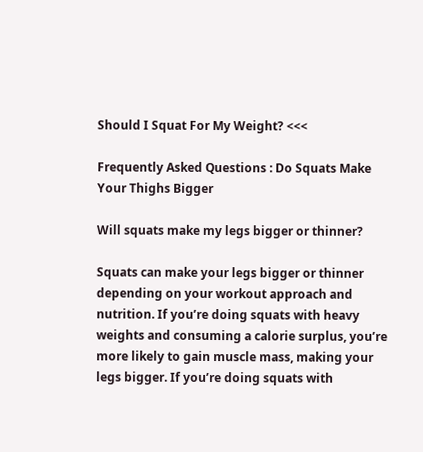Should I Squat For My Weight? <<<

Frequently Asked Questions : Do Squats Make Your Thighs Bigger

Will squats make my legs bigger or thinner?

Squats can make your legs bigger or thinner depending on your workout approach and nutrition. If you’re doing squats with heavy weights and consuming a calorie surplus, you’re more likely to gain muscle mass, making your legs bigger. If you’re doing squats with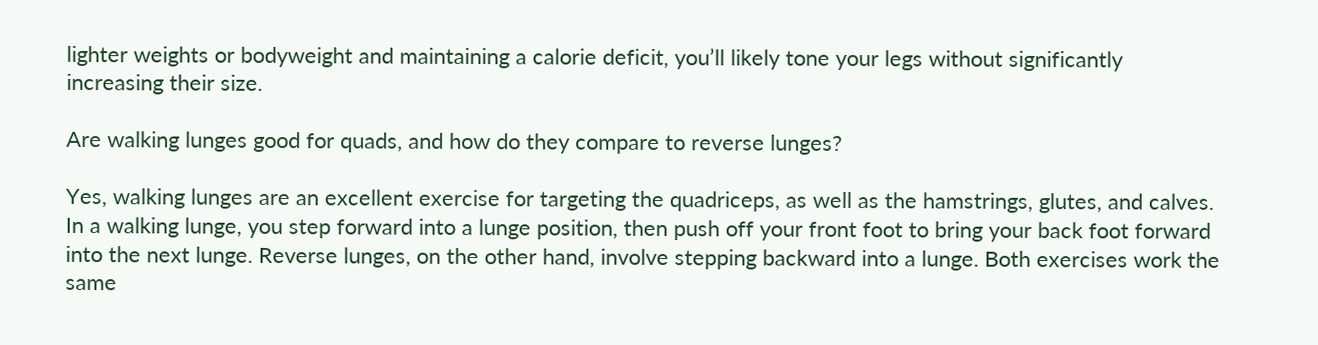lighter weights or bodyweight and maintaining a calorie deficit, you’ll likely tone your legs without significantly increasing their size.

Are walking lunges good for quads, and how do they compare to reverse lunges?

Yes, walking lunges are an excellent exercise for targeting the quadriceps, as well as the hamstrings, glutes, and calves. In a walking lunge, you step forward into a lunge position, then push off your front foot to bring your back foot forward into the next lunge. Reverse lunges, on the other hand, involve stepping backward into a lunge. Both exercises work the same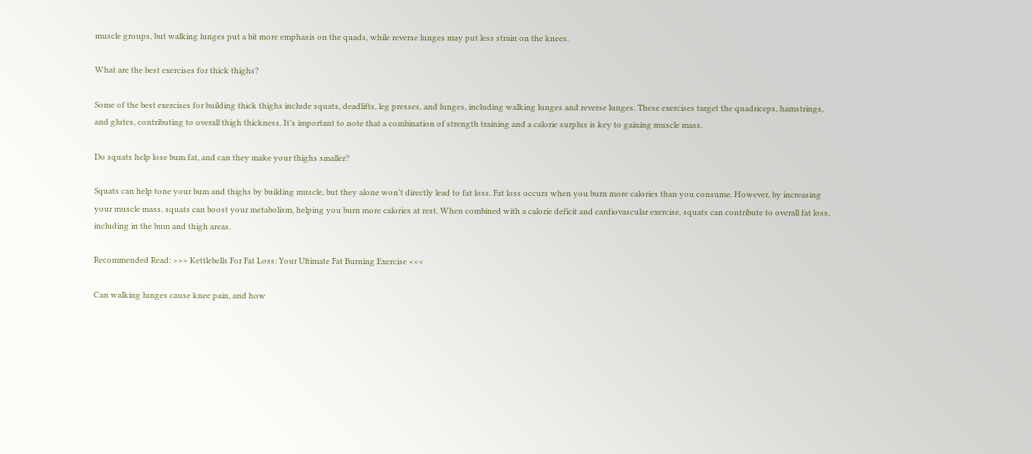muscle groups, but walking lunges put a bit more emphasis on the quads, while reverse lunges may put less strain on the knees.

What are the best exercises for thick thighs?

Some of the best exercises for building thick thighs include squats, deadlifts, leg presses, and lunges, including walking lunges and reverse lunges. These exercises target the quadriceps, hamstrings, and glutes, contributing to overall thigh thickness. It’s important to note that a combination of strength training and a calorie surplus is key to gaining muscle mass.

Do squats help lose bum fat, and can they make your thighs smaller?

Squats can help tone your bum and thighs by building muscle, but they alone won’t directly lead to fat loss. Fat loss occurs when you burn more calories than you consume. However, by increasing your muscle mass, squats can boost your metabolism, helping you burn more calories at rest. When combined with a calorie deficit and cardiovascular exercise, squats can contribute to overall fat loss, including in the bum and thigh areas.

Recommended Read: >>> Kettlebells For Fat Loss: Your Ultimate Fat Burning Exercise <<<

Can walking lunges cause knee pain, and how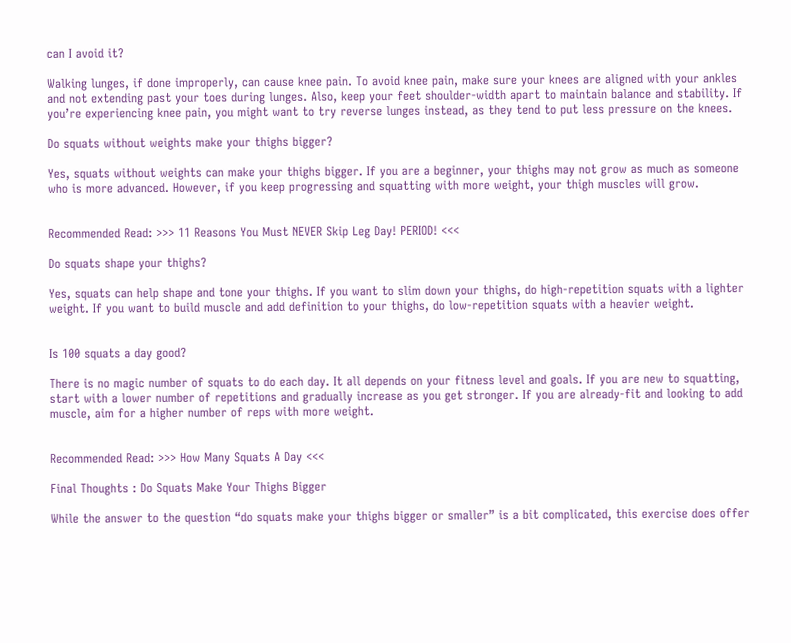can I avoid it?

Walking lunges, if done improperly, can cause knee pain. To avoid knee pain, make sure your knees are aligned with your ankles and not extending past your toes during lunges. Also, keep your feet shoulder-width apart to maintain balance and stability. If you’re experiencing knee pain, you might want to try reverse lunges instead, as they tend to put less pressure on the knees.

Do squats without weights make your thighs bigger?

Yes, squats without weights can make your thighs bigger. If you are a beginner, your thighs may not grow as much as someone who is more advanced. However, if you keep progressing and squatting with more weight, your thigh muscles will grow.


Recommended Read: >>> 11 Reasons You Must NEVER Skip Leg Day! PERIOD! <<<

Do squats shape your thighs?

Yes, squats can help shape and tone your thighs. If you want to slim down your thighs, do high-repetition squats with a lighter weight. If you want to build muscle and add definition to your thighs, do low-repetition squats with a heavier weight.


Is 100 squats a day good?

There is no magic number of squats to do each day. It all depends on your fitness level and goals. If you are new to squatting, start with a lower number of repetitions and gradually increase as you get stronger. If you are already-fit and looking to add muscle, aim for a higher number of reps with more weight.


Recommended Read: >>> How Many Squats A Day <<<

Final Thoughts : Do Squats Make Your Thighs Bigger

While the answer to the question “do squats make your thighs bigger or smaller” is a bit complicated, this exercise does offer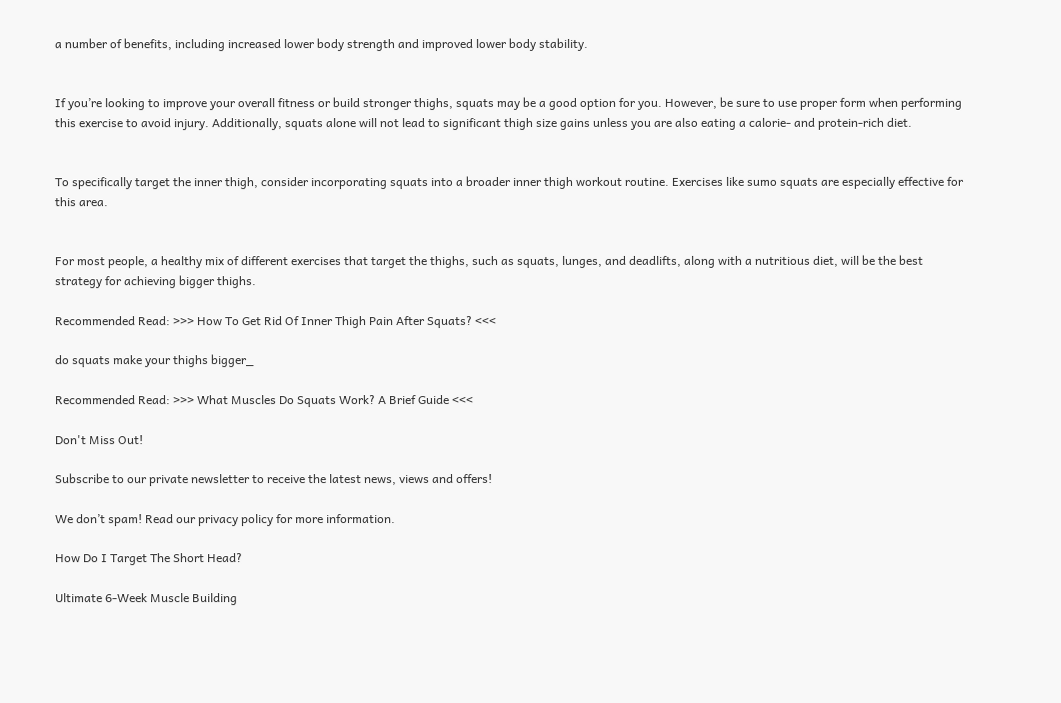a number of benefits, including increased lower body strength and improved lower body stability.


If you’re looking to improve your overall fitness or build stronger thighs, squats may be a good option for you. However, be sure to use proper form when performing this exercise to avoid injury. Additionally, squats alone will not lead to significant thigh size gains unless you are also eating a calorie- and protein-rich diet.


To specifically target the inner thigh, consider incorporating squats into a broader inner thigh workout routine. Exercises like sumo squats are especially effective for this area.


For most people, a healthy mix of different exercises that target the thighs, such as squats, lunges, and deadlifts, along with a nutritious diet, will be the best strategy for achieving bigger thighs.

Recommended Read: >>> How To Get Rid Of Inner Thigh Pain After Squats? <<<

do squats make your thighs bigger_

Recommended Read: >>> What Muscles Do Squats Work? A Brief Guide <<<

Don't Miss Out!

Subscribe to our private newsletter to receive the latest news, views and offers!

We don’t spam! Read our privacy policy for more information.

How Do I Target The Short Head?

Ultimate 6-Week Muscle Building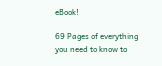eBook!

69 Pages of everything you need to know to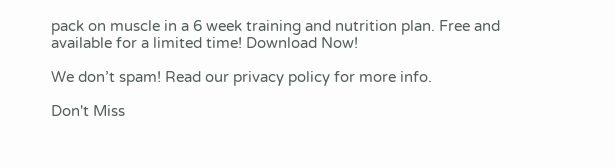pack on muscle in a 6 week training and nutrition plan. Free and available for a limited time! Download Now!

We don’t spam! Read our privacy policy for more info.

Don't Miss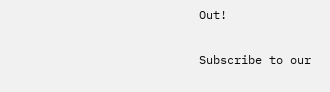Out!

Subscribe to our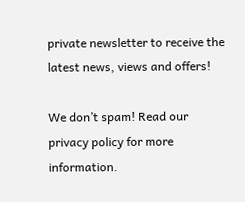private newsletter to receive the latest news, views and offers!

We don’t spam! Read our privacy policy for more information.